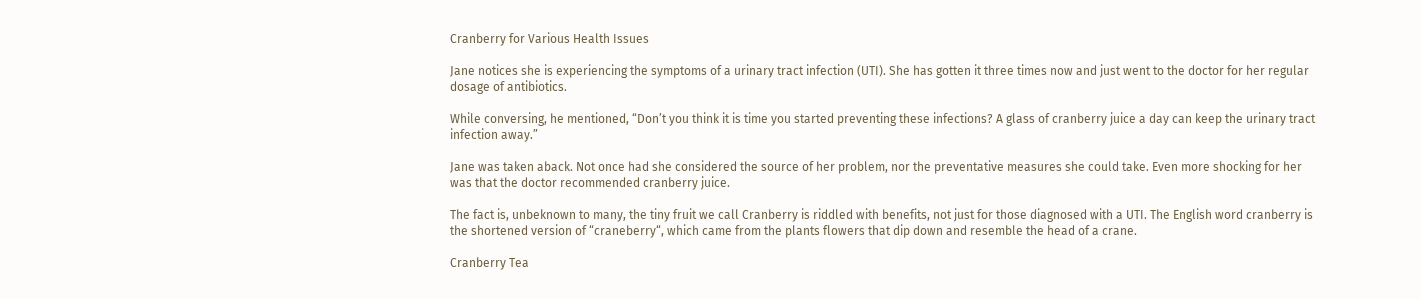Cranberry for Various Health Issues

Jane notices she is experiencing the symptoms of a urinary tract infection (UTI). She has gotten it three times now and just went to the doctor for her regular dosage of antibiotics.

While conversing, he mentioned, “Don’t you think it is time you started preventing these infections? A glass of cranberry juice a day can keep the urinary tract infection away.”

Jane was taken aback. Not once had she considered the source of her problem, nor the preventative measures she could take. Even more shocking for her was that the doctor recommended cranberry juice.

The fact is, unbeknown to many, the tiny fruit we call Cranberry is riddled with benefits, not just for those diagnosed with a UTI. The English word cranberry is the shortened version of “craneberry“, which came from the plants flowers that dip down and resemble the head of a crane.

Cranberry Tea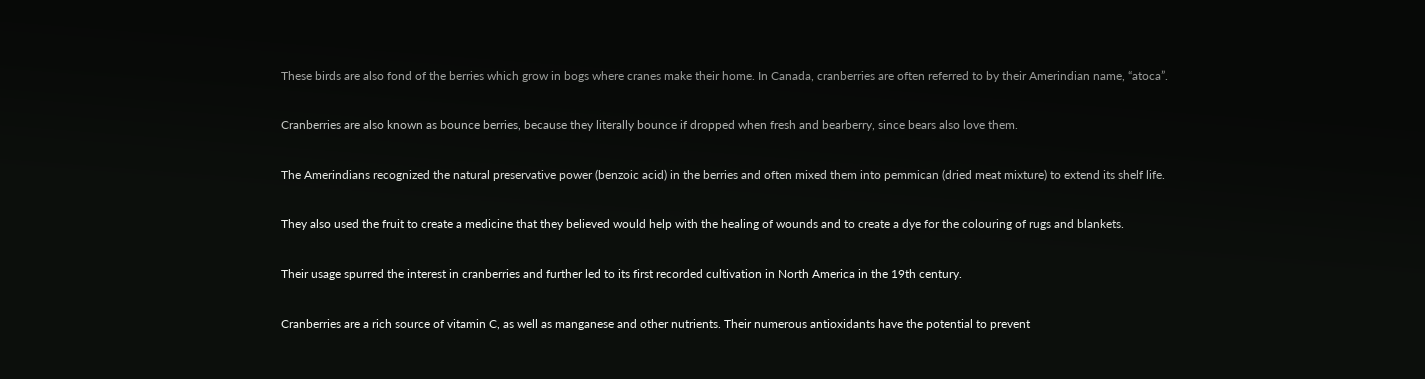These birds are also fond of the berries which grow in bogs where cranes make their home. In Canada, cranberries are often referred to by their Amerindian name, “atoca”.

Cranberries are also known as bounce berries, because they literally bounce if dropped when fresh and bearberry, since bears also love them.

The Amerindians recognized the natural preservative power (benzoic acid) in the berries and often mixed them into pemmican (dried meat mixture) to extend its shelf life.

They also used the fruit to create a medicine that they believed would help with the healing of wounds and to create a dye for the colouring of rugs and blankets.

Their usage spurred the interest in cranberries and further led to its first recorded cultivation in North America in the 19th century.

Cranberries are a rich source of vitamin C, as well as manganese and other nutrients. Their numerous antioxidants have the potential to prevent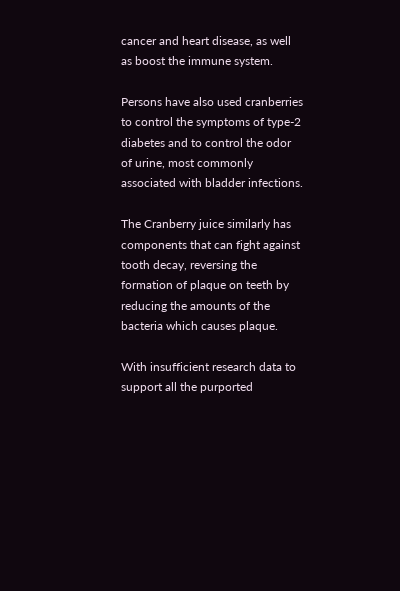cancer and heart disease, as well as boost the immune system.

Persons have also used cranberries to control the symptoms of type-2 diabetes and to control the odor of urine, most commonly associated with bladder infections.

The Cranberry juice similarly has components that can fight against tooth decay, reversing the formation of plaque on teeth by reducing the amounts of the bacteria which causes plaque.

With insufficient research data to support all the purported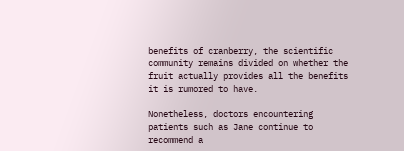benefits of cranberry, the scientific community remains divided on whether the fruit actually provides all the benefits it is rumored to have.

Nonetheless, doctors encountering patients such as Jane continue to recommend a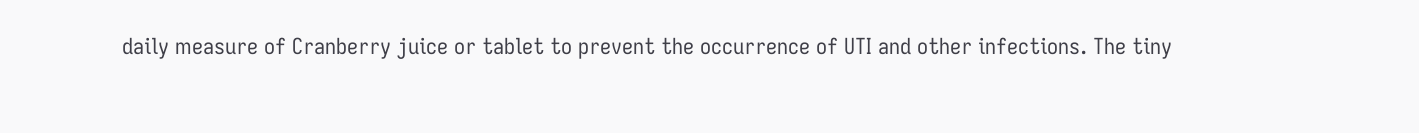daily measure of Cranberry juice or tablet to prevent the occurrence of UTI and other infections. The tiny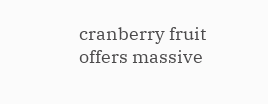cranberry fruit offers massive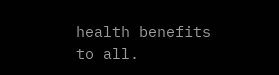health benefits to all.